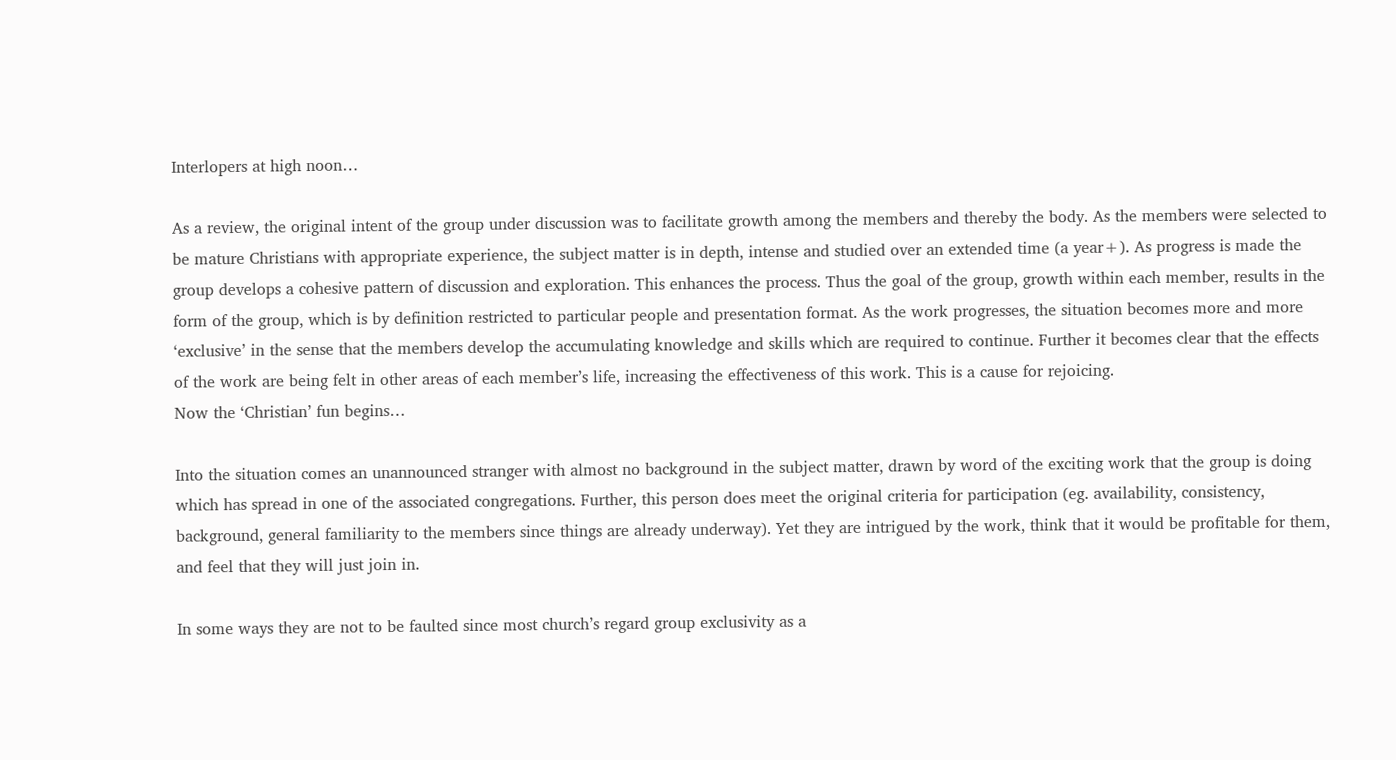Interlopers at high noon…

As a review, the original intent of the group under discussion was to facilitate growth among the members and thereby the body. As the members were selected to be mature Christians with appropriate experience, the subject matter is in depth, intense and studied over an extended time (a year+). As progress is made the group develops a cohesive pattern of discussion and exploration. This enhances the process. Thus the goal of the group, growth within each member, results in the form of the group, which is by definition restricted to particular people and presentation format. As the work progresses, the situation becomes more and more ‘exclusive’ in the sense that the members develop the accumulating knowledge and skills which are required to continue. Further it becomes clear that the effects of the work are being felt in other areas of each member’s life, increasing the effectiveness of this work. This is a cause for rejoicing.
Now the ‘Christian’ fun begins…

Into the situation comes an unannounced stranger with almost no background in the subject matter, drawn by word of the exciting work that the group is doing which has spread in one of the associated congregations. Further, this person does meet the original criteria for participation (eg. availability, consistency, background, general familiarity to the members since things are already underway). Yet they are intrigued by the work, think that it would be profitable for them, and feel that they will just join in.

In some ways they are not to be faulted since most church’s regard group exclusivity as a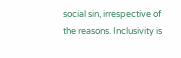social sin, irrespective of the reasons. Inclusivity is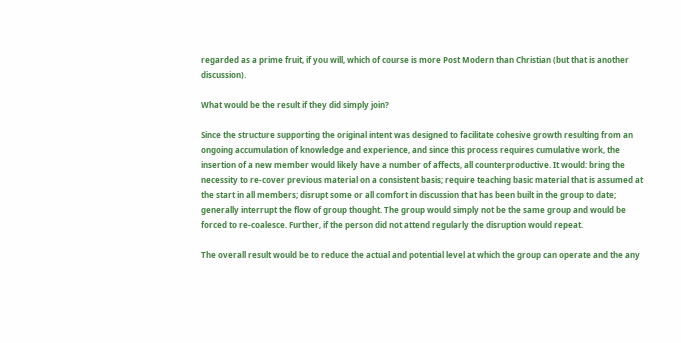regarded as a prime fruit, if you will, which of course is more Post Modern than Christian (but that is another discussion).

What would be the result if they did simply join?

Since the structure supporting the original intent was designed to facilitate cohesive growth resulting from an ongoing accumulation of knowledge and experience, and since this process requires cumulative work, the insertion of a new member would likely have a number of affects, all counterproductive. It would: bring the necessity to re-cover previous material on a consistent basis; require teaching basic material that is assumed at the start in all members; disrupt some or all comfort in discussion that has been built in the group to date; generally interrupt the flow of group thought. The group would simply not be the same group and would be forced to re-coalesce. Further, if the person did not attend regularly the disruption would repeat.

The overall result would be to reduce the actual and potential level at which the group can operate and the any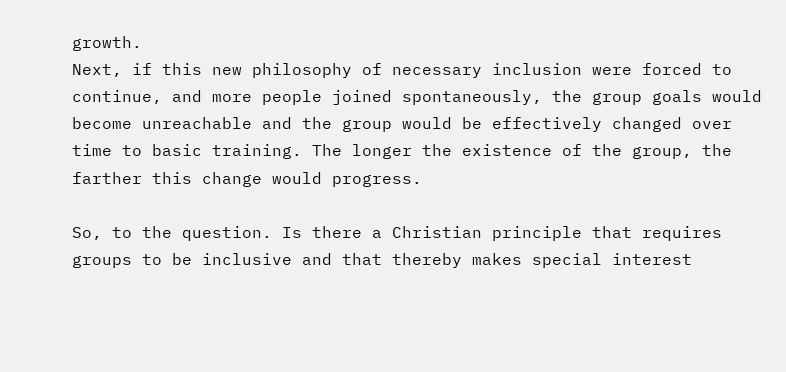growth.
Next, if this new philosophy of necessary inclusion were forced to continue, and more people joined spontaneously, the group goals would become unreachable and the group would be effectively changed over time to basic training. The longer the existence of the group, the farther this change would progress.

So, to the question. Is there a Christian principle that requires groups to be inclusive and that thereby makes special interest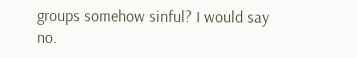groups somehow sinful? I would say no.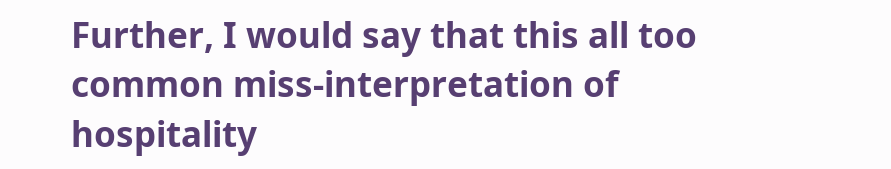Further, I would say that this all too common miss-interpretation of hospitality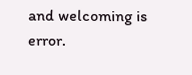and welcoming is error.